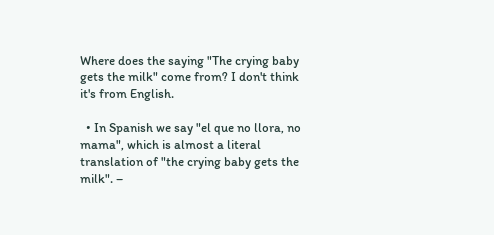Where does the saying "The crying baby gets the milk" come from? I don't think it's from English.

  • In Spanish we say "el que no llora, no mama", which is almost a literal translation of "the crying baby gets the milk". –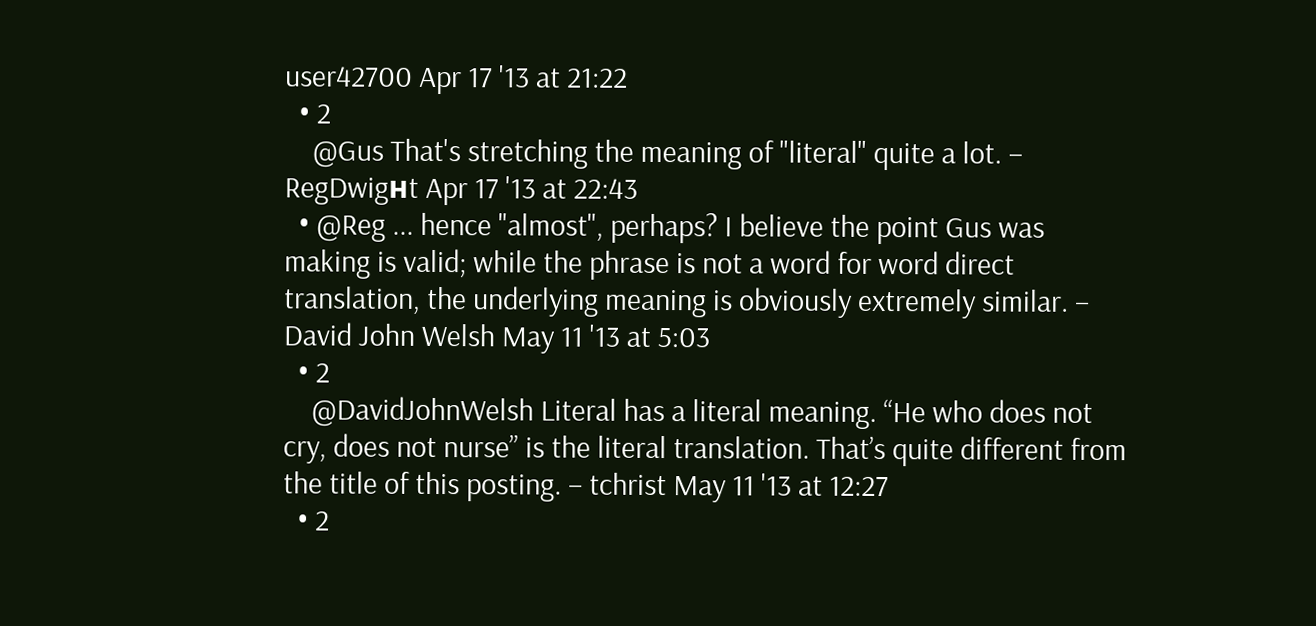user42700 Apr 17 '13 at 21:22
  • 2
    @Gus That's stretching the meaning of "literal" quite a lot. – RegDwigнt Apr 17 '13 at 22:43
  • @Reg ... hence "almost", perhaps? I believe the point Gus was making is valid; while the phrase is not a word for word direct translation, the underlying meaning is obviously extremely similar. – David John Welsh May 11 '13 at 5:03
  • 2
    @DavidJohnWelsh Literal has a literal meaning. “He who does not cry, does not nurse” is the literal translation. That’s quite different from the title of this posting. – tchrist May 11 '13 at 12:27
  • 2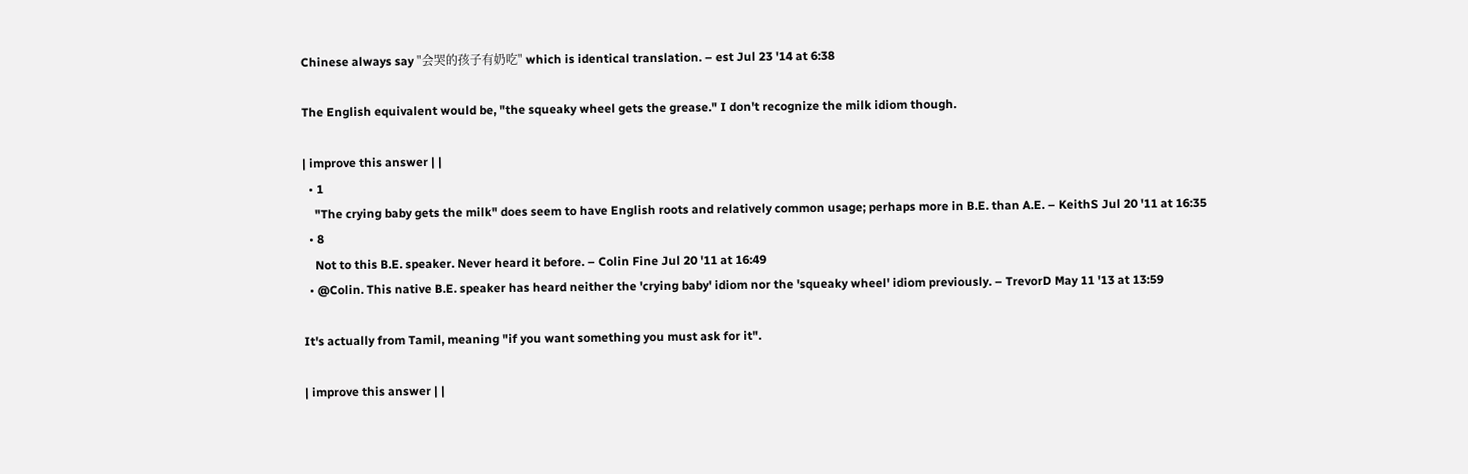Chinese always say "会哭的孩子有奶吃" which is identical translation. – est Jul 23 '14 at 6:38

The English equivalent would be, "the squeaky wheel gets the grease." I don't recognize the milk idiom though.

| improve this answer | |
  • 1
    "The crying baby gets the milk" does seem to have English roots and relatively common usage; perhaps more in B.E. than A.E. – KeithS Jul 20 '11 at 16:35
  • 8
    Not to this B.E. speaker. Never heard it before. – Colin Fine Jul 20 '11 at 16:49
  • @Colin. This native B.E. speaker has heard neither the 'crying baby' idiom nor the 'squeaky wheel' idiom previously. – TrevorD May 11 '13 at 13:59

It's actually from Tamil, meaning "if you want something you must ask for it".

| improve this answer | |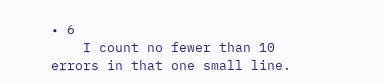• 6
    I count no fewer than 10 errors in that one small line.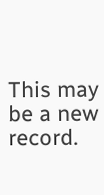This may be a new record.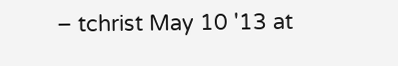– tchrist May 10 '13 at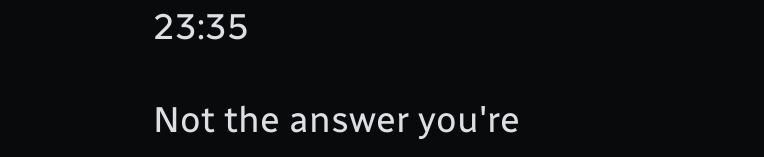23:35

Not the answer you're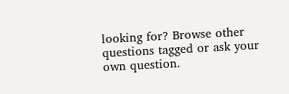looking for? Browse other questions tagged or ask your own question.